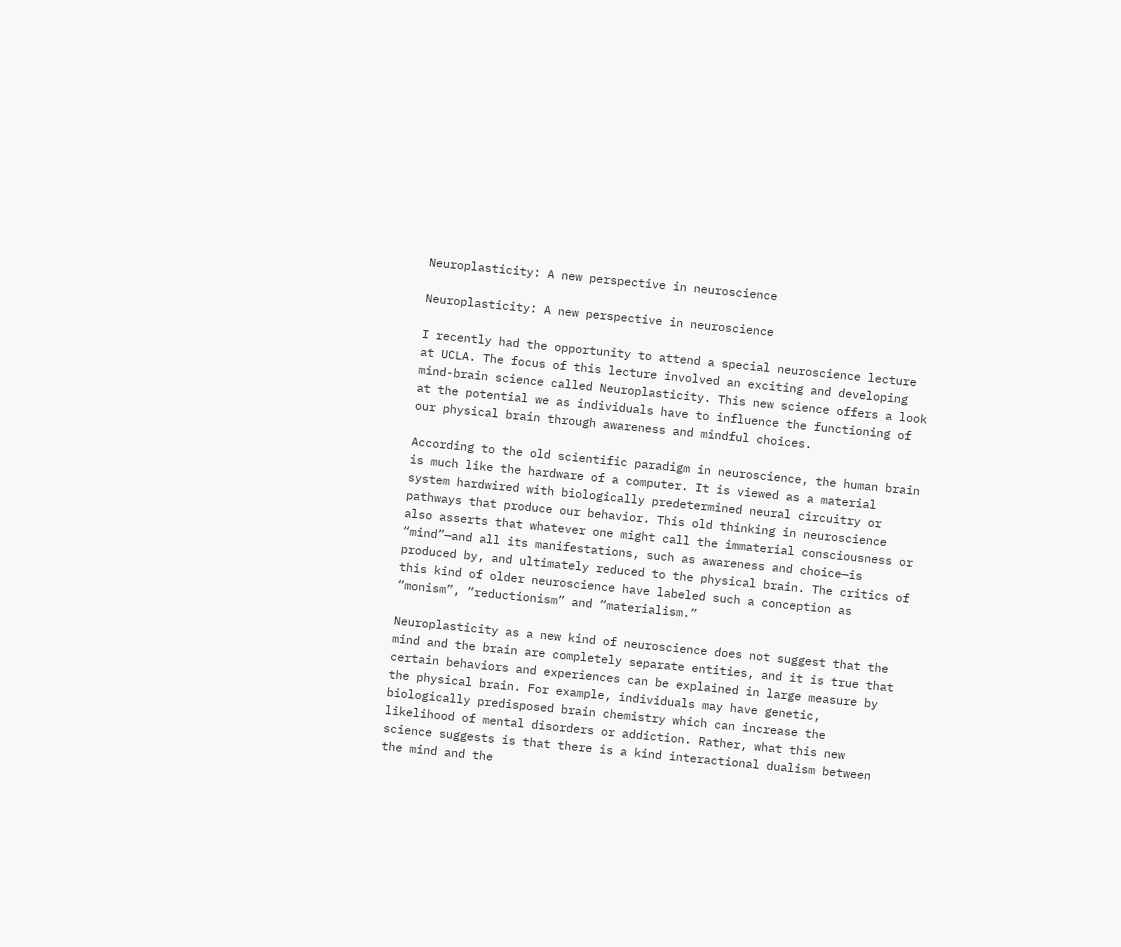Neuroplasticity: A new perspective in neuroscience

Neuroplasticity: A new perspective in neuroscience

I recently had the opportunity to attend a special neuroscience lecture at UCLA. The focus of this lecture involved an exciting and developing mind-brain science called Neuroplasticity. This new science offers a look at the potential we as individuals have to influence the functioning of our physical brain through awareness and mindful choices.

According to the old scientific paradigm in neuroscience, the human brain is much like the hardware of a computer. It is viewed as a material system hardwired with biologically predetermined neural circuitry or pathways that produce our behavior. This old thinking in neuroscience also asserts that whatever one might call the immaterial consciousness or “mind”—and all its manifestations, such as awareness and choice—is produced by, and ultimately reduced to the physical brain. The critics of this kind of older neuroscience have labeled such a conception as “monism”, “reductionism” and “materialism.”

Neuroplasticity as a new kind of neuroscience does not suggest that the mind and the brain are completely separate entities, and it is true that certain behaviors and experiences can be explained in large measure by the physical brain. For example, individuals may have genetic, biologically predisposed brain chemistry which can increase the likelihood of mental disorders or addiction. Rather, what this new science suggests is that there is a kind interactional dualism between the mind and the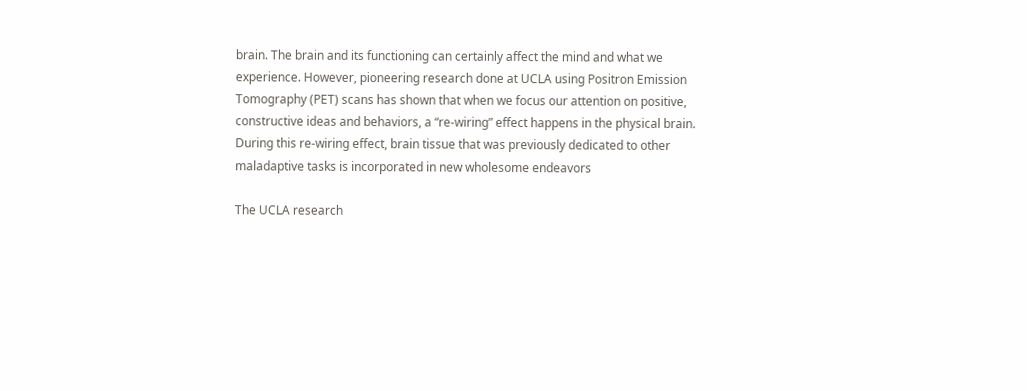brain. The brain and its functioning can certainly affect the mind and what we experience. However, pioneering research done at UCLA using Positron Emission Tomography (PET) scans has shown that when we focus our attention on positive, constructive ideas and behaviors, a “re-wiring” effect happens in the physical brain. During this re-wiring effect, brain tissue that was previously dedicated to other maladaptive tasks is incorporated in new wholesome endeavors

The UCLA research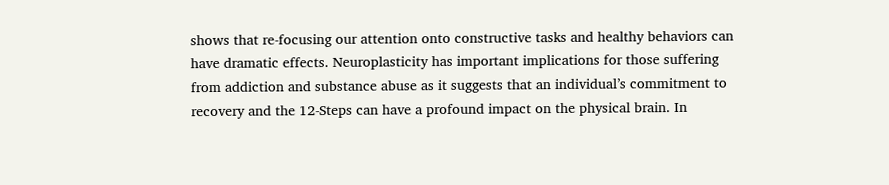shows that re-focusing our attention onto constructive tasks and healthy behaviors can have dramatic effects. Neuroplasticity has important implications for those suffering from addiction and substance abuse as it suggests that an individual’s commitment to recovery and the 12-Steps can have a profound impact on the physical brain. In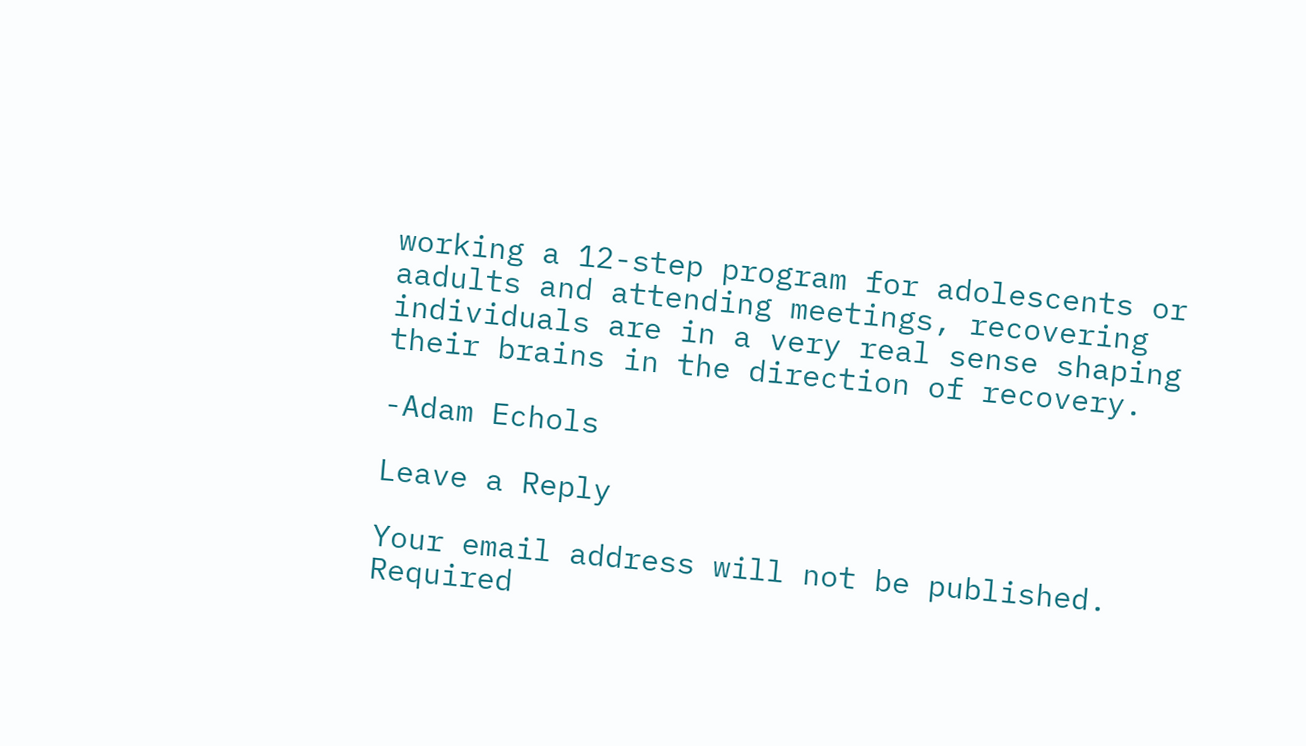working a 12-step program for adolescents or aadults and attending meetings, recovering individuals are in a very real sense shaping their brains in the direction of recovery.

-Adam Echols

Leave a Reply

Your email address will not be published. Required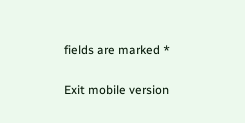fields are marked *

Exit mobile version